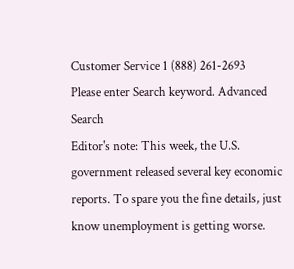Customer Service 1 (888) 261-2693
Please enter Search keyword. Advanced Search
Editor's note: This week, the U.S. government released several key economic reports. To spare you the fine details, just know unemployment is getting worse.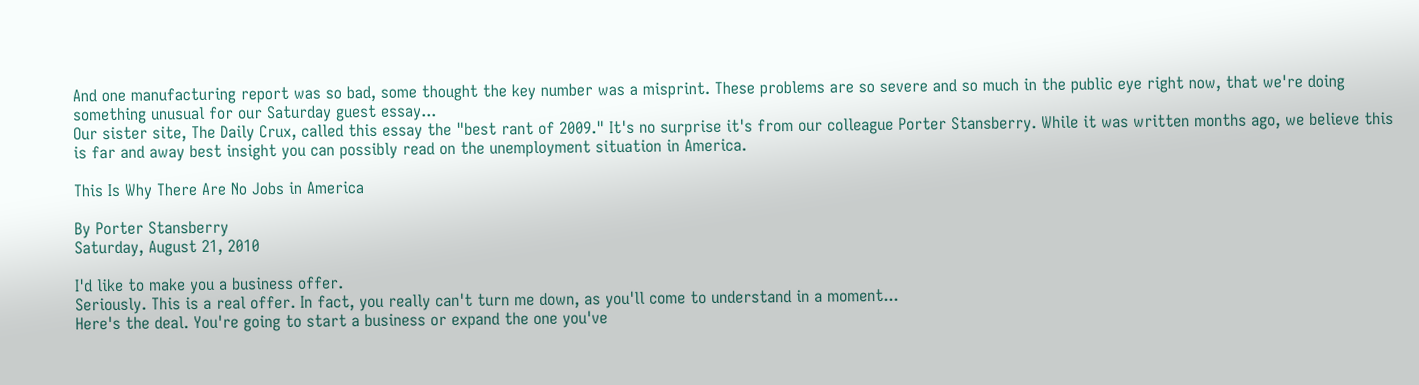And one manufacturing report was so bad, some thought the key number was a misprint. These problems are so severe and so much in the public eye right now, that we're doing something unusual for our Saturday guest essay...
Our sister site, The Daily Crux, called this essay the "best rant of 2009." It's no surprise it's from our colleague Porter Stansberry. While it was written months ago, we believe this is far and away best insight you can possibly read on the unemployment situation in America.

This Is Why There Are No Jobs in America

By Porter Stansberry
Saturday, August 21, 2010

I'd like to make you a business offer.
Seriously. This is a real offer. In fact, you really can't turn me down, as you'll come to understand in a moment...
Here's the deal. You're going to start a business or expand the one you've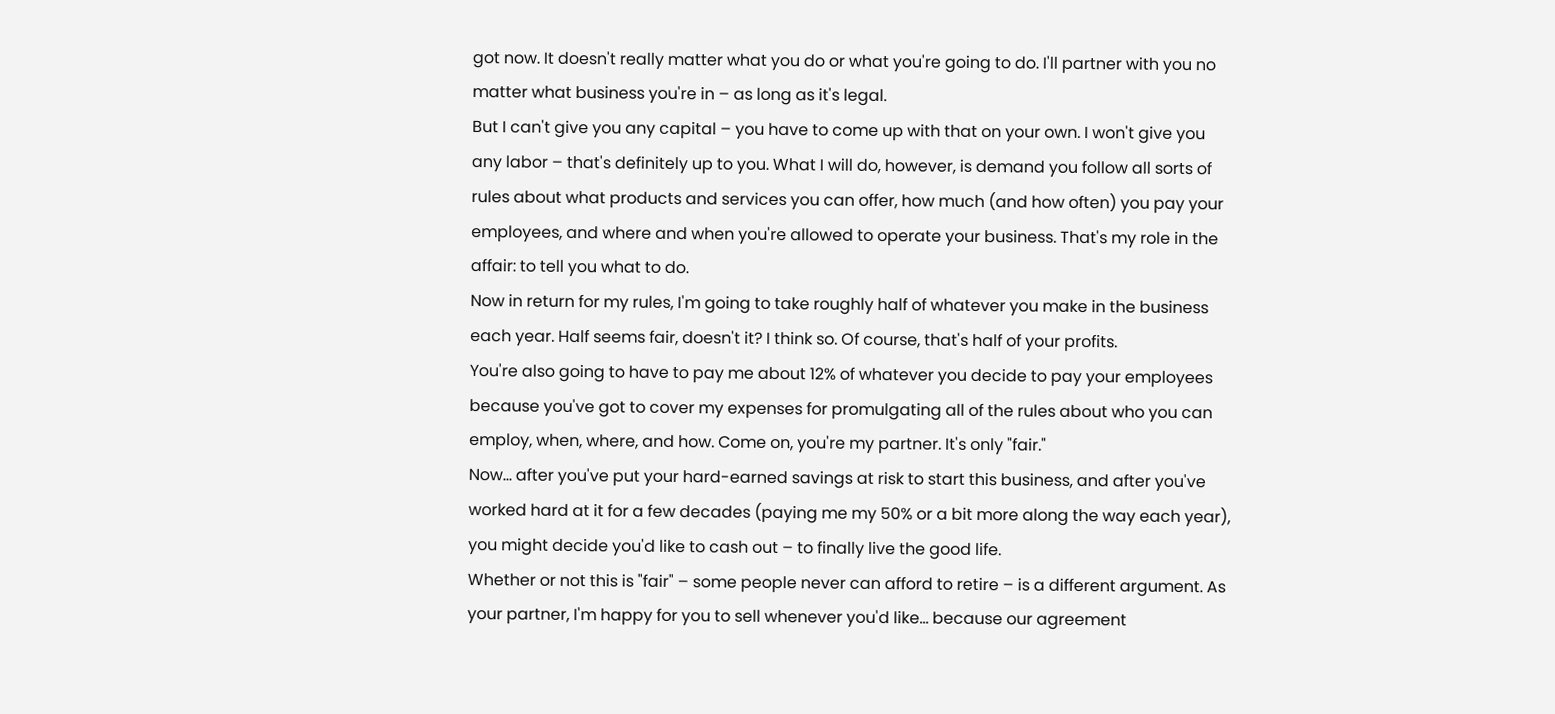got now. It doesn't really matter what you do or what you're going to do. I'll partner with you no matter what business you're in – as long as it's legal.
But I can't give you any capital – you have to come up with that on your own. I won't give you any labor – that's definitely up to you. What I will do, however, is demand you follow all sorts of rules about what products and services you can offer, how much (and how often) you pay your employees, and where and when you're allowed to operate your business. That's my role in the affair: to tell you what to do.
Now in return for my rules, I'm going to take roughly half of whatever you make in the business each year. Half seems fair, doesn't it? I think so. Of course, that's half of your profits.
You're also going to have to pay me about 12% of whatever you decide to pay your employees because you've got to cover my expenses for promulgating all of the rules about who you can employ, when, where, and how. Come on, you're my partner. It's only "fair."
Now... after you've put your hard-earned savings at risk to start this business, and after you've worked hard at it for a few decades (paying me my 50% or a bit more along the way each year), you might decide you'd like to cash out – to finally live the good life.
Whether or not this is "fair" – some people never can afford to retire – is a different argument. As your partner, I'm happy for you to sell whenever you'd like... because our agreement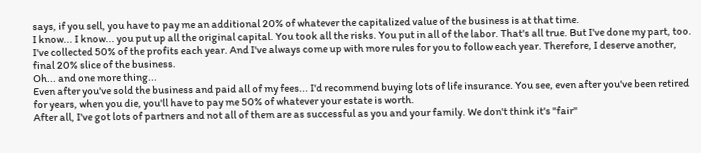says, if you sell, you have to pay me an additional 20% of whatever the capitalized value of the business is at that time.
I know... I know... you put up all the original capital. You took all the risks. You put in all of the labor. That's all true. But I've done my part, too. I've collected 50% of the profits each year. And I've always come up with more rules for you to follow each year. Therefore, I deserve another, final 20% slice of the business.
Oh... and one more thing...
Even after you've sold the business and paid all of my fees... I'd recommend buying lots of life insurance. You see, even after you've been retired for years, when you die, you'll have to pay me 50% of whatever your estate is worth.
After all, I've got lots of partners and not all of them are as successful as you and your family. We don't think it's "fair"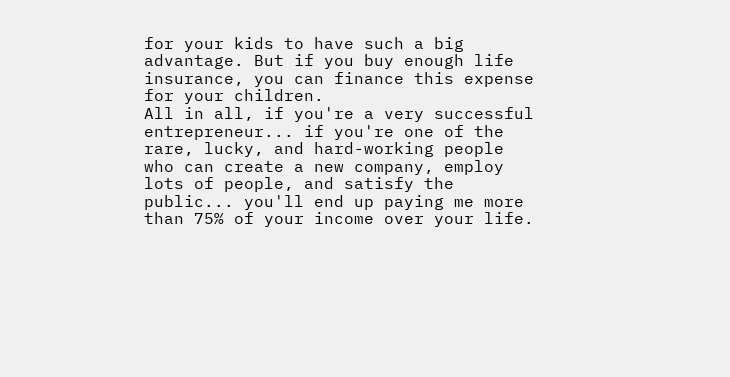for your kids to have such a big advantage. But if you buy enough life insurance, you can finance this expense for your children.
All in all, if you're a very successful entrepreneur... if you're one of the rare, lucky, and hard-working people who can create a new company, employ lots of people, and satisfy the public... you'll end up paying me more than 75% of your income over your life.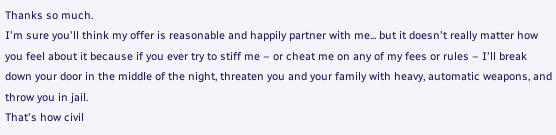Thanks so much.
I'm sure you'll think my offer is reasonable and happily partner with me... but it doesn't really matter how you feel about it because if you ever try to stiff me – or cheat me on any of my fees or rules – I'll break down your door in the middle of the night, threaten you and your family with heavy, automatic weapons, and throw you in jail.
That's how civil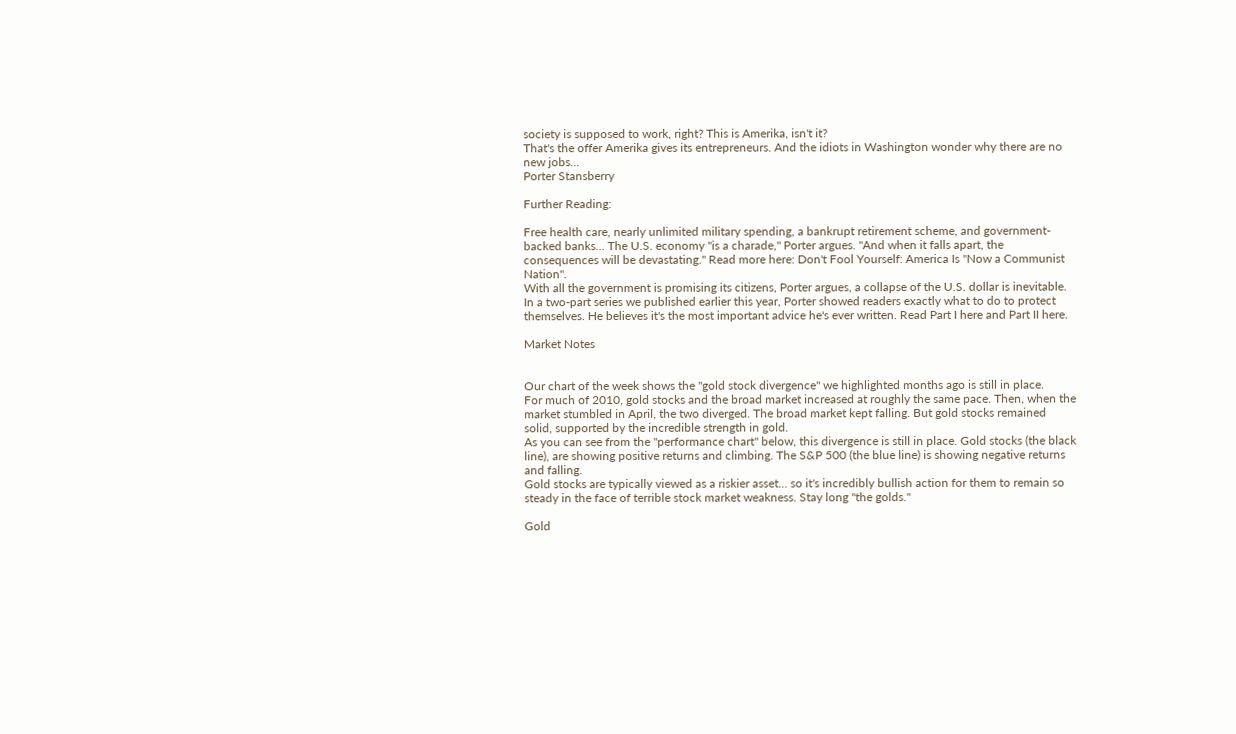society is supposed to work, right? This is Amerika, isn't it?
That's the offer Amerika gives its entrepreneurs. And the idiots in Washington wonder why there are no new jobs...
Porter Stansberry

Further Reading:

Free health care, nearly unlimited military spending, a bankrupt retirement scheme, and government-backed banks... The U.S. economy "is a charade," Porter argues. "And when it falls apart, the consequences will be devastating." Read more here: Don't Fool Yourself: America Is "Now a Communist Nation".
With all the government is promising its citizens, Porter argues, a collapse of the U.S. dollar is inevitable. In a two-part series we published earlier this year, Porter showed readers exactly what to do to protect themselves. He believes it's the most important advice he's ever written. Read Part I here and Part II here.

Market Notes


Our chart of the week shows the "gold stock divergence" we highlighted months ago is still in place.
For much of 2010, gold stocks and the broad market increased at roughly the same pace. Then, when the market stumbled in April, the two diverged. The broad market kept falling. But gold stocks remained solid, supported by the incredible strength in gold.
As you can see from the "performance chart" below, this divergence is still in place. Gold stocks (the black line), are showing positive returns and climbing. The S&P 500 (the blue line) is showing negative returns and falling.
Gold stocks are typically viewed as a riskier asset... so it's incredibly bullish action for them to remain so steady in the face of terrible stock market weakness. Stay long "the golds."

Gold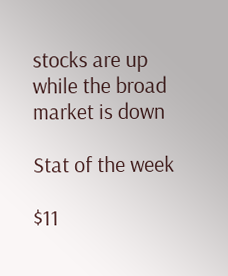stocks are up while the broad market is down

Stat of the week

$11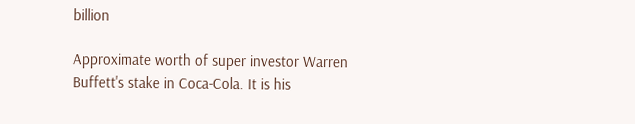billion

Approximate worth of super investor Warren Buffett's stake in Coca-Cola. It is his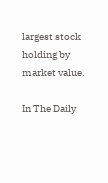largest stock holding by market value.

In The Daily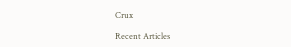Crux

Recent Articles